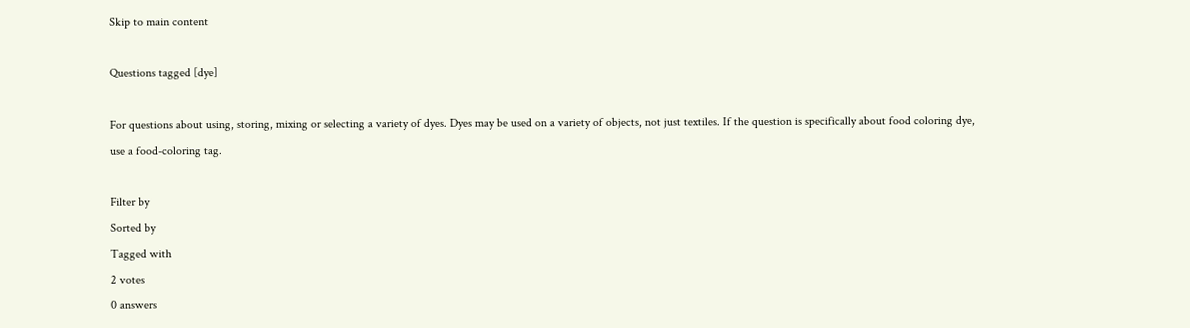Skip to main content

Questions tagged [dye]

For questions about using, storing, mixing or selecting a variety of dyes. Dyes may be used on a variety of objects, not just textiles. If the question is specifically about food coloring dye, use a food-coloring tag.

Filter by
Sorted by
Tagged with
2 votes
0 answers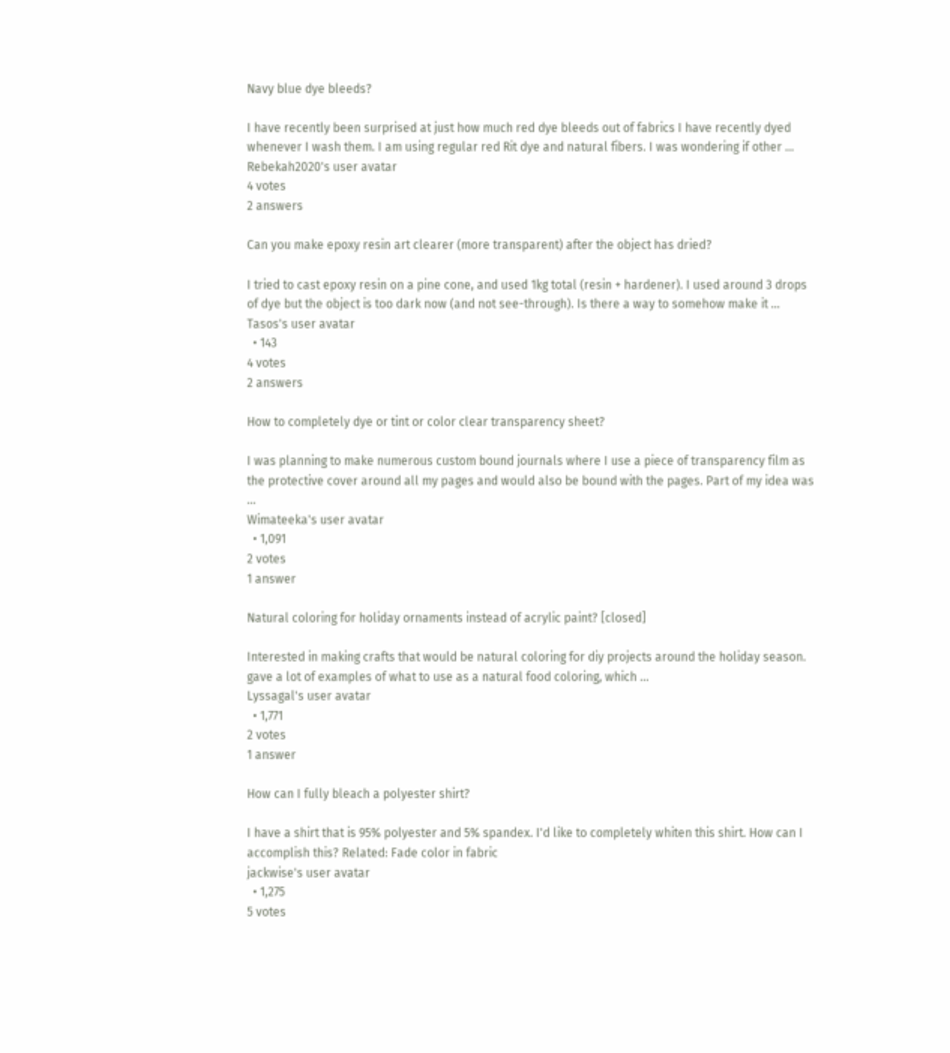Navy blue dye bleeds?

I have recently been surprised at just how much red dye bleeds out of fabrics I have recently dyed whenever I wash them. I am using regular red Rit dye and natural fibers. I was wondering if other ...
Rebekah2020's user avatar
4 votes
2 answers

Can you make epoxy resin art clearer (more transparent) after the object has dried?

I tried to cast epoxy resin on a pine cone, and used 1kg total (resin + hardener). I used around 3 drops of dye but the object is too dark now (and not see-through). Is there a way to somehow make it ...
Tasos's user avatar
  • 143
4 votes
2 answers

How to completely dye or tint or color clear transparency sheet?

I was planning to make numerous custom bound journals where I use a piece of transparency film as the protective cover around all my pages and would also be bound with the pages. Part of my idea was ...
Wimateeka's user avatar
  • 1,091
2 votes
1 answer

Natural coloring for holiday ornaments instead of acrylic paint? [closed]

Interested in making crafts that would be natural coloring for diy projects around the holiday season. gave a lot of examples of what to use as a natural food coloring, which ...
Lyssagal's user avatar
  • 1,771
2 votes
1 answer

How can I fully bleach a polyester shirt?

I have a shirt that is 95% polyester and 5% spandex. I'd like to completely whiten this shirt. How can I accomplish this? Related: Fade color in fabric
jackwise's user avatar
  • 1,275
5 votes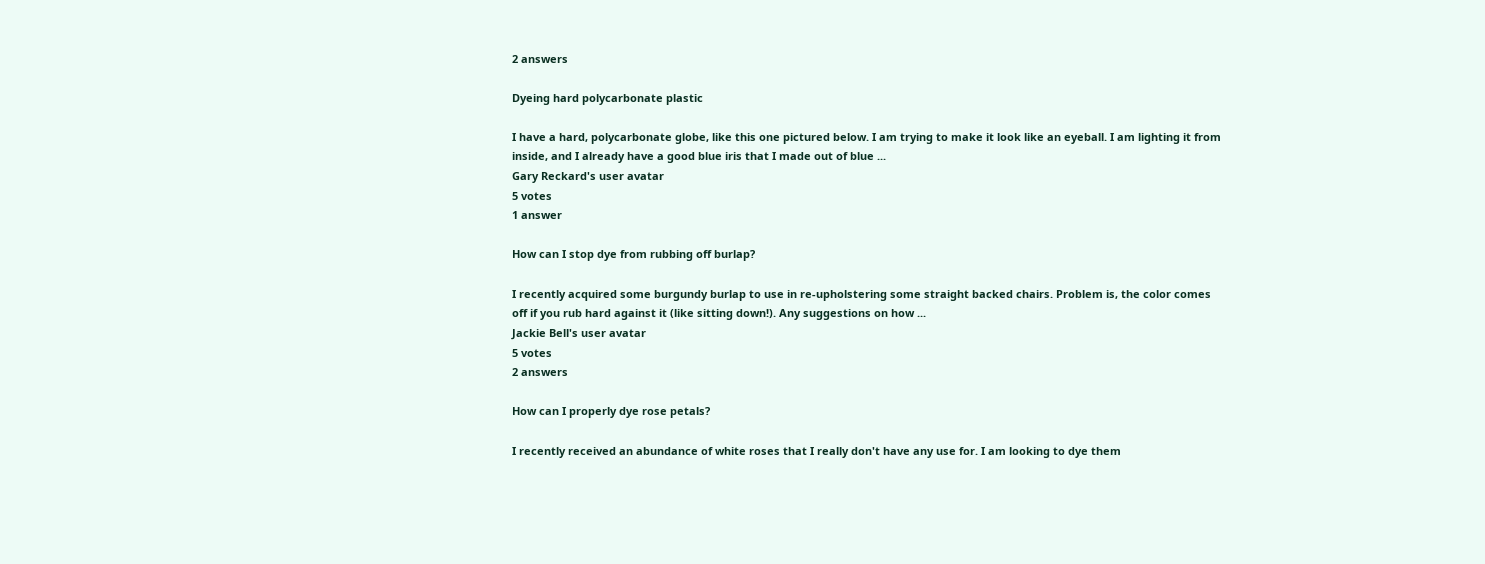2 answers

Dyeing hard polycarbonate plastic

I have a hard, polycarbonate globe, like this one pictured below. I am trying to make it look like an eyeball. I am lighting it from inside, and I already have a good blue iris that I made out of blue ...
Gary Reckard's user avatar
5 votes
1 answer

How can I stop dye from rubbing off burlap?

I recently acquired some burgundy burlap to use in re-upholstering some straight backed chairs. Problem is, the color comes off if you rub hard against it (like sitting down!). Any suggestions on how ...
Jackie Bell's user avatar
5 votes
2 answers

How can I properly dye rose petals?

I recently received an abundance of white roses that I really don't have any use for. I am looking to dye them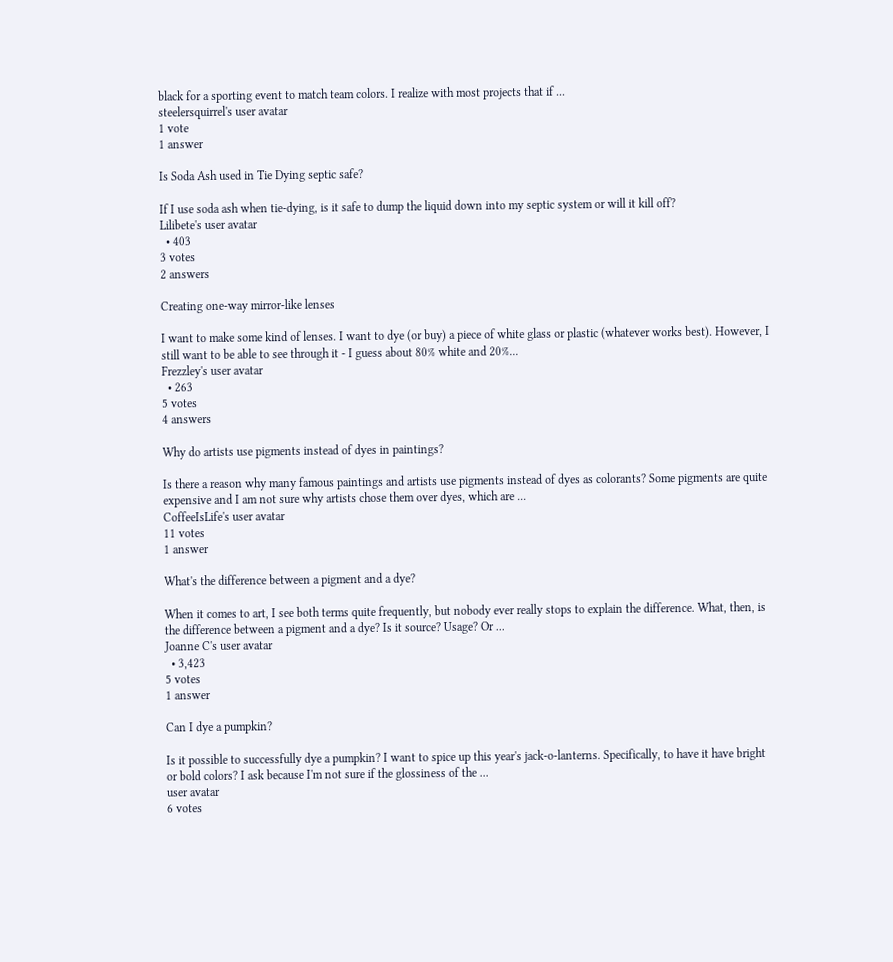black for a sporting event to match team colors. I realize with most projects that if ...
steelersquirrel's user avatar
1 vote
1 answer

Is Soda Ash used in Tie Dying septic safe?

If I use soda ash when tie-dying, is it safe to dump the liquid down into my septic system or will it kill off?
Lilibete's user avatar
  • 403
3 votes
2 answers

Creating one-way mirror-like lenses

I want to make some kind of lenses. I want to dye (or buy) a piece of white glass or plastic (whatever works best). However, I still want to be able to see through it - I guess about 80% white and 20%...
Frezzley's user avatar
  • 263
5 votes
4 answers

Why do artists use pigments instead of dyes in paintings?

Is there a reason why many famous paintings and artists use pigments instead of dyes as colorants? Some pigments are quite expensive and I am not sure why artists chose them over dyes, which are ...
CoffeeIsLife's user avatar
11 votes
1 answer

What's the difference between a pigment and a dye?

When it comes to art, I see both terms quite frequently, but nobody ever really stops to explain the difference. What, then, is the difference between a pigment and a dye? Is it source? Usage? Or ...
Joanne C's user avatar
  • 3,423
5 votes
1 answer

Can I dye a pumpkin?

Is it possible to successfully dye a pumpkin? I want to spice up this year's jack-o-lanterns. Specifically, to have it have bright or bold colors? I ask because I'm not sure if the glossiness of the ...
user avatar
6 votes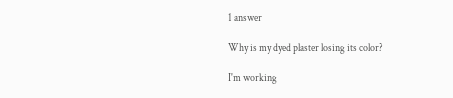1 answer

Why is my dyed plaster losing its color?

I'm working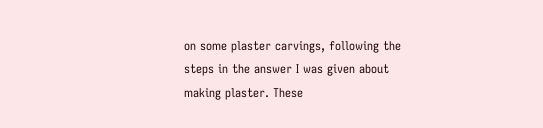on some plaster carvings, following the steps in the answer I was given about making plaster. These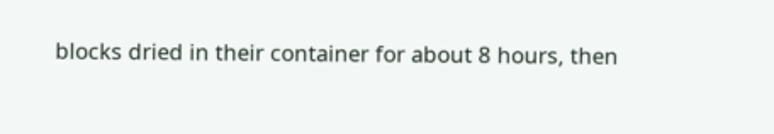blocks dried in their container for about 8 hours, then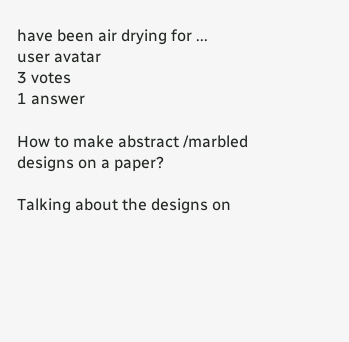have been air drying for ...
user avatar
3 votes
1 answer

How to make abstract /marbled designs on a paper?

Talking about the designs on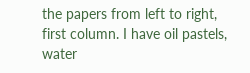the papers from left to right, first column. I have oil pastels, water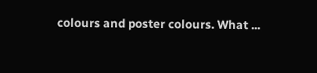colours and poster colours. What ...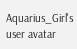Aquarius_Girl's user avatar